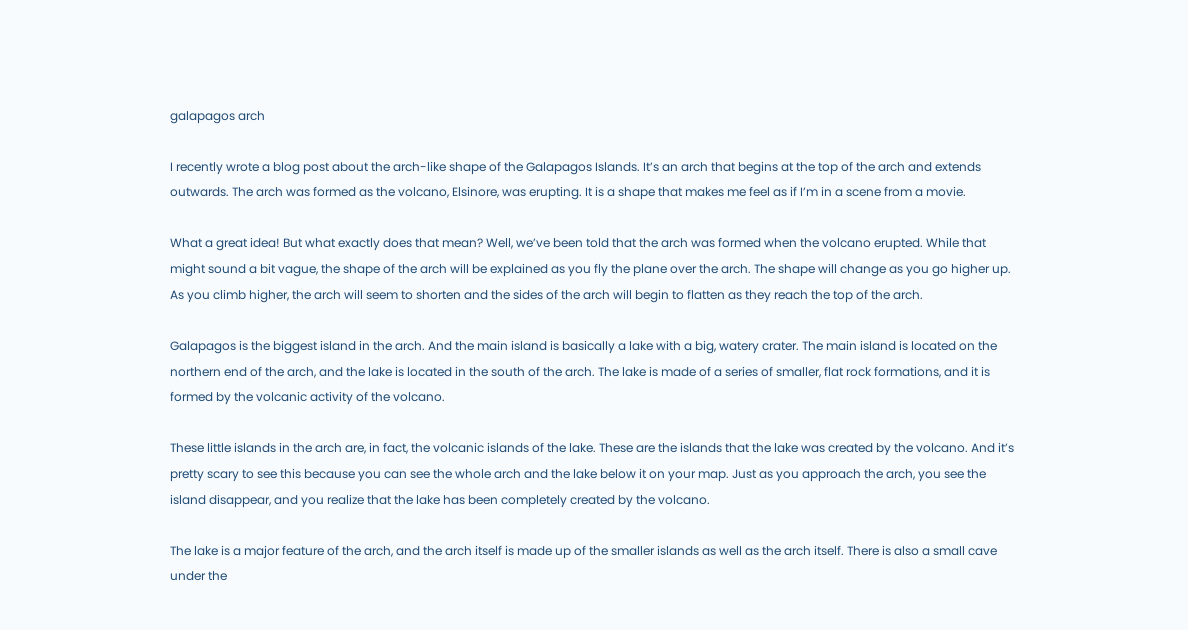galapagos arch

I recently wrote a blog post about the arch-like shape of the Galapagos Islands. It’s an arch that begins at the top of the arch and extends outwards. The arch was formed as the volcano, Elsinore, was erupting. It is a shape that makes me feel as if I’m in a scene from a movie.

What a great idea! But what exactly does that mean? Well, we’ve been told that the arch was formed when the volcano erupted. While that might sound a bit vague, the shape of the arch will be explained as you fly the plane over the arch. The shape will change as you go higher up. As you climb higher, the arch will seem to shorten and the sides of the arch will begin to flatten as they reach the top of the arch.

Galapagos is the biggest island in the arch. And the main island is basically a lake with a big, watery crater. The main island is located on the northern end of the arch, and the lake is located in the south of the arch. The lake is made of a series of smaller, flat rock formations, and it is formed by the volcanic activity of the volcano.

These little islands in the arch are, in fact, the volcanic islands of the lake. These are the islands that the lake was created by the volcano. And it’s pretty scary to see this because you can see the whole arch and the lake below it on your map. Just as you approach the arch, you see the island disappear, and you realize that the lake has been completely created by the volcano.

The lake is a major feature of the arch, and the arch itself is made up of the smaller islands as well as the arch itself. There is also a small cave under the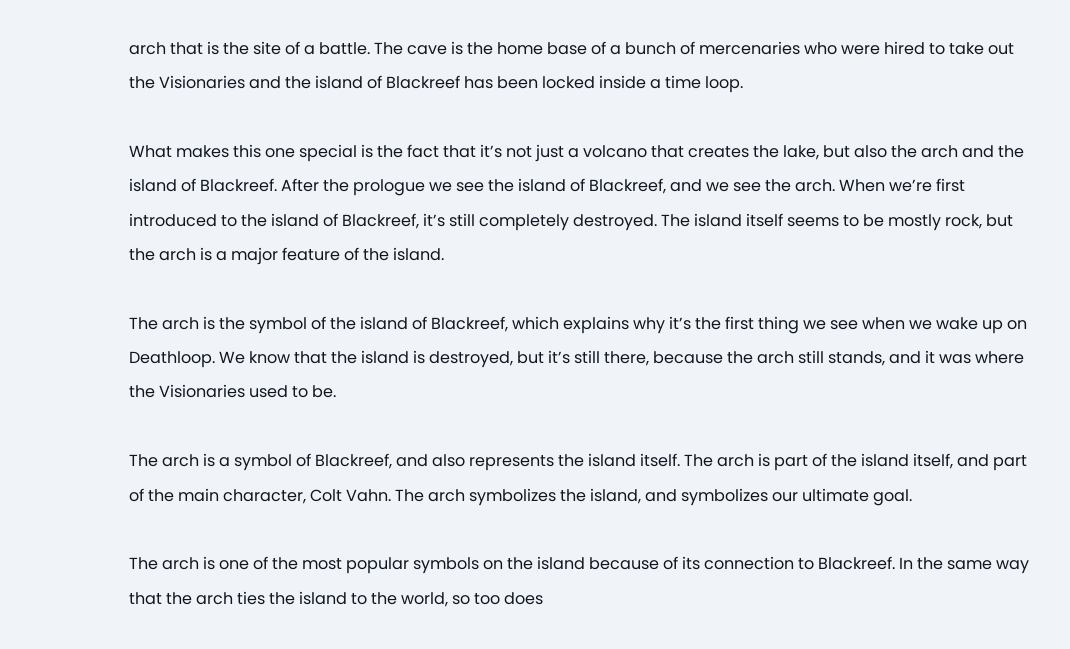arch that is the site of a battle. The cave is the home base of a bunch of mercenaries who were hired to take out the Visionaries and the island of Blackreef has been locked inside a time loop.

What makes this one special is the fact that it’s not just a volcano that creates the lake, but also the arch and the island of Blackreef. After the prologue we see the island of Blackreef, and we see the arch. When we’re first introduced to the island of Blackreef, it’s still completely destroyed. The island itself seems to be mostly rock, but the arch is a major feature of the island.

The arch is the symbol of the island of Blackreef, which explains why it’s the first thing we see when we wake up on Deathloop. We know that the island is destroyed, but it’s still there, because the arch still stands, and it was where the Visionaries used to be.

The arch is a symbol of Blackreef, and also represents the island itself. The arch is part of the island itself, and part of the main character, Colt Vahn. The arch symbolizes the island, and symbolizes our ultimate goal.

The arch is one of the most popular symbols on the island because of its connection to Blackreef. In the same way that the arch ties the island to the world, so too does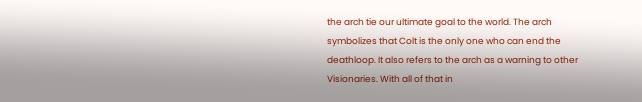the arch tie our ultimate goal to the world. The arch symbolizes that Colt is the only one who can end the deathloop. It also refers to the arch as a warning to other Visionaries. With all of that in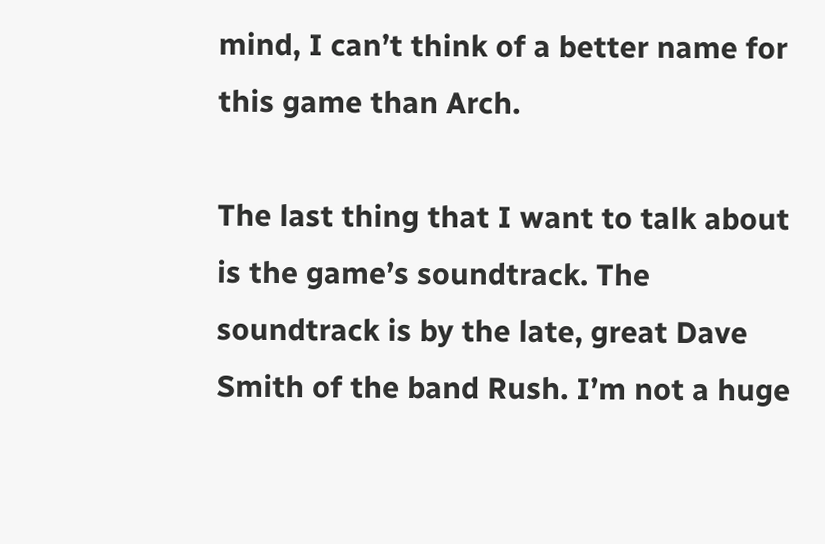mind, I can’t think of a better name for this game than Arch.

The last thing that I want to talk about is the game’s soundtrack. The soundtrack is by the late, great Dave Smith of the band Rush. I’m not a huge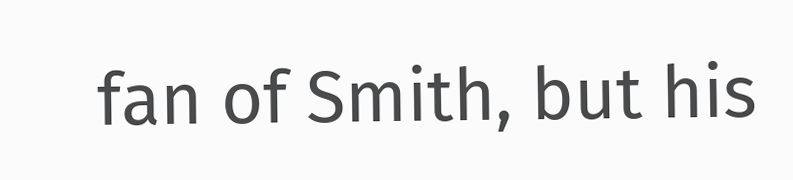fan of Smith, but his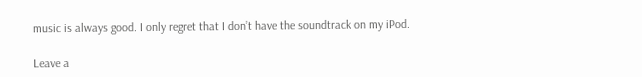music is always good. I only regret that I don’t have the soundtrack on my iPod.

Leave a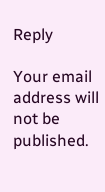Reply

Your email address will not be published.